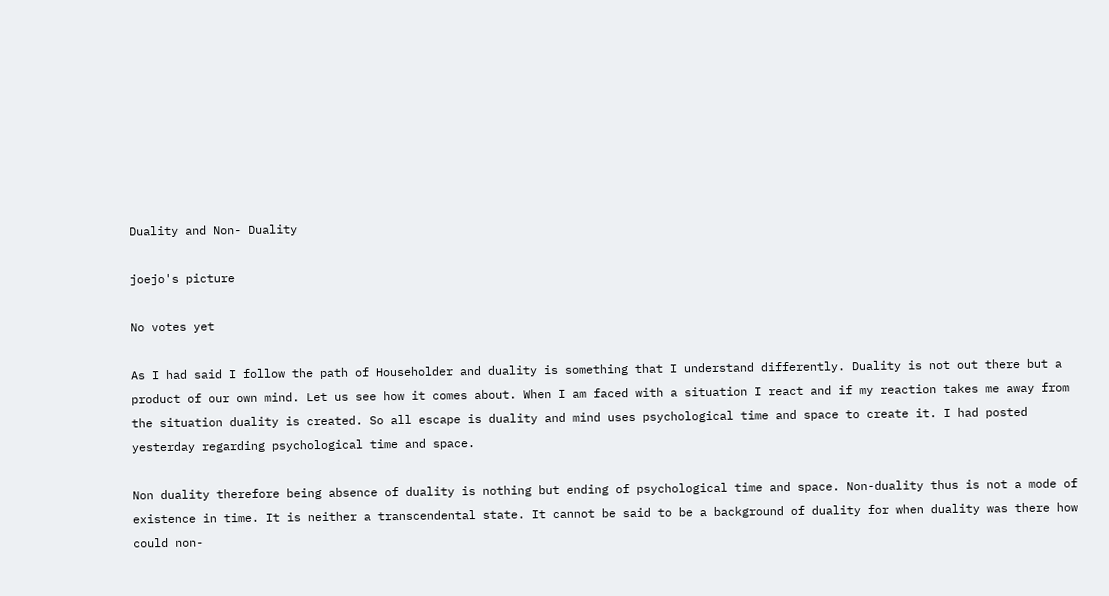Duality and Non- Duality

joejo's picture

No votes yet

As I had said I follow the path of Householder and duality is something that I understand differently. Duality is not out there but a product of our own mind. Let us see how it comes about. When I am faced with a situation I react and if my reaction takes me away from the situation duality is created. So all escape is duality and mind uses psychological time and space to create it. I had posted yesterday regarding psychological time and space.

Non duality therefore being absence of duality is nothing but ending of psychological time and space. Non-duality thus is not a mode of existence in time. It is neither a transcendental state. It cannot be said to be a background of duality for when duality was there how could non-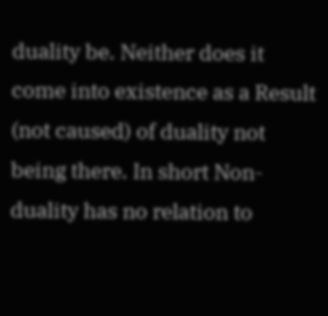duality be. Neither does it come into existence as a Result (not caused) of duality not being there. In short Non-duality has no relation to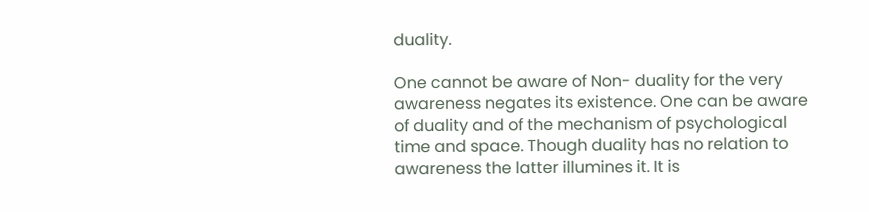duality.

One cannot be aware of Non- duality for the very awareness negates its existence. One can be aware of duality and of the mechanism of psychological time and space. Though duality has no relation to awareness the latter illumines it. It is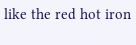like the red hot iron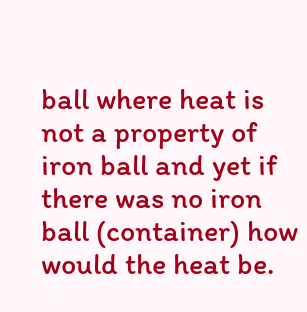ball where heat is not a property of iron ball and yet if there was no iron ball (container) how would the heat be.